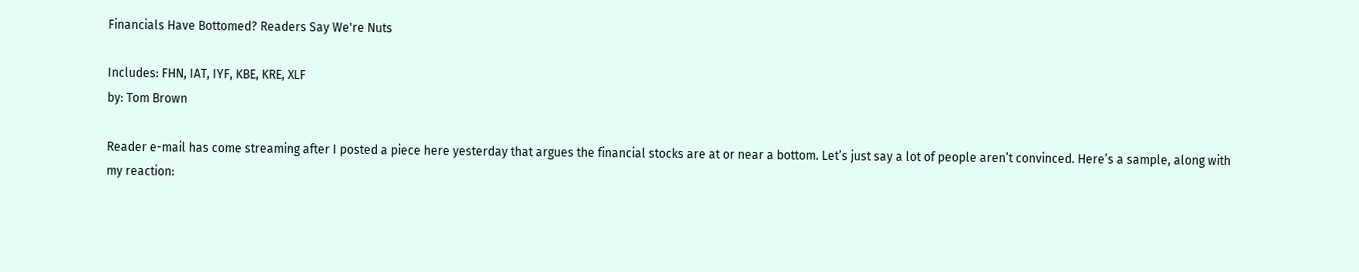Financials Have Bottomed? Readers Say We're Nuts

Includes: FHN, IAT, IYF, KBE, KRE, XLF
by: Tom Brown

Reader e-mail has come streaming after I posted a piece here yesterday that argues the financial stocks are at or near a bottom. Let’s just say a lot of people aren’t convinced. Here’s a sample, along with my reaction: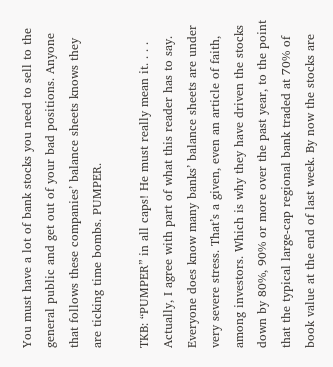You must have a lot of bank stocks you need to sell to the general public and get out of your bad positions. Anyone that follows these companies’ balance sheets knows they are ticking time bombs. PUMPER.

TKB: “PUMPER” in all caps! He must really mean it. . . . Actually, I agree with part of what this reader has to say. Everyone does know many banks’ balance sheets are under very severe stress. That’s a given, even an article of faith, among investors. Which is why they have driven the stocks down by 80%, 90% or more over the past year, to the point that the typical large-cap regional bank traded at 70% of book value at the end of last week. By now the stocks are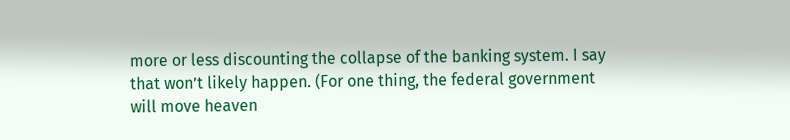more or less discounting the collapse of the banking system. I say that won’t likely happen. (For one thing, the federal government will move heaven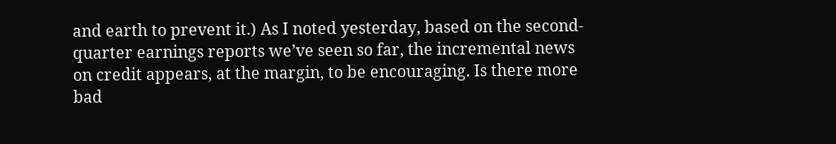and earth to prevent it.) As I noted yesterday, based on the second-quarter earnings reports we’ve seen so far, the incremental news on credit appears, at the margin, to be encouraging. Is there more bad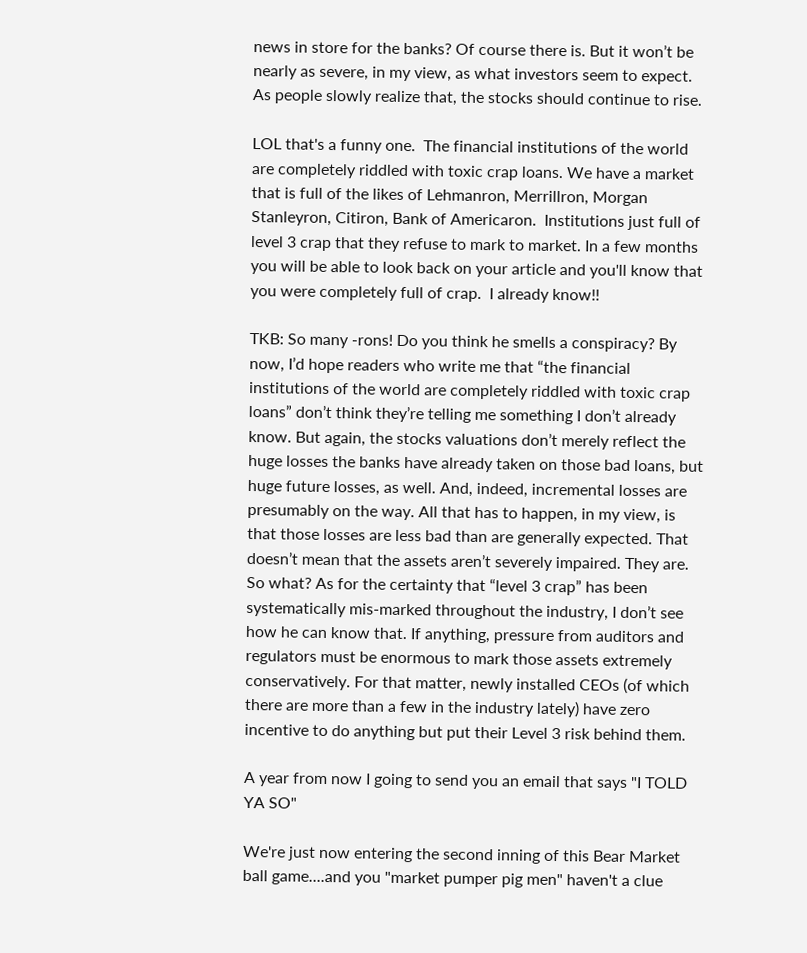news in store for the banks? Of course there is. But it won’t be nearly as severe, in my view, as what investors seem to expect. As people slowly realize that, the stocks should continue to rise.

LOL that's a funny one.  The financial institutions of the world are completely riddled with toxic crap loans. We have a market that is full of the likes of Lehmanron, Merrillron, Morgan Stanleyron, Citiron, Bank of Americaron.  Institutions just full of level 3 crap that they refuse to mark to market. In a few months you will be able to look back on your article and you'll know that you were completely full of crap.  I already know!!

TKB: So many -rons! Do you think he smells a conspiracy? By now, I’d hope readers who write me that “the financial institutions of the world are completely riddled with toxic crap loans” don’t think they’re telling me something I don’t already know. But again, the stocks valuations don’t merely reflect the huge losses the banks have already taken on those bad loans, but huge future losses, as well. And, indeed, incremental losses are presumably on the way. All that has to happen, in my view, is that those losses are less bad than are generally expected. That doesn’t mean that the assets aren’t severely impaired. They are. So what? As for the certainty that “level 3 crap” has been systematically mis-marked throughout the industry, I don’t see how he can know that. If anything, pressure from auditors and regulators must be enormous to mark those assets extremely conservatively. For that matter, newly installed CEOs (of which there are more than a few in the industry lately) have zero incentive to do anything but put their Level 3 risk behind them.

A year from now I going to send you an email that says "I TOLD YA SO"

We're just now entering the second inning of this Bear Market ball game....and you "market pumper pig men" haven't a clue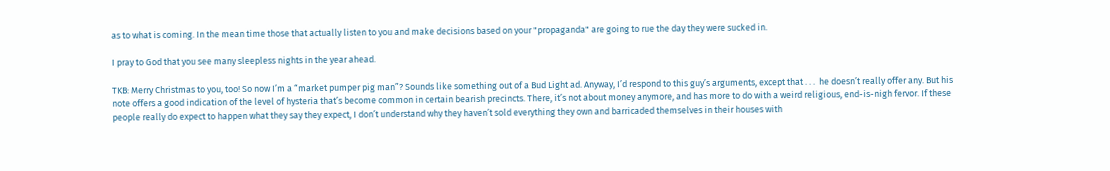as to what is coming. In the mean time those that actually listen to you and make decisions based on your "propaganda" are going to rue the day they were sucked in.

I pray to God that you see many sleepless nights in the year ahead.

TKB: Merry Christmas to you, too! So now I’m a “market pumper pig man”? Sounds like something out of a Bud Light ad. Anyway, I’d respond to this guy’s arguments, except that . . .  he doesn’t really offer any. But his note offers a good indication of the level of hysteria that’s become common in certain bearish precincts. There, it’s not about money anymore, and has more to do with a weird religious, end-is-nigh fervor. If these people really do expect to happen what they say they expect, I don’t understand why they haven’t sold everything they own and barricaded themselves in their houses with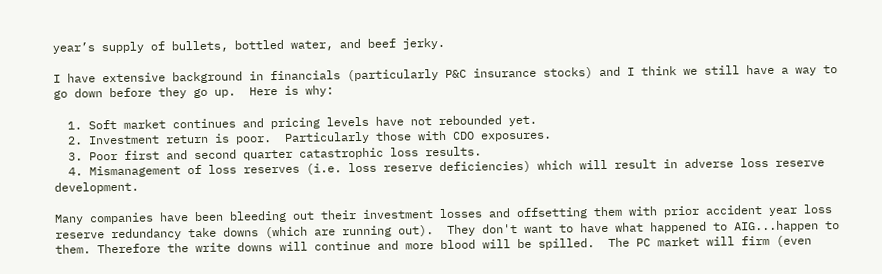year’s supply of bullets, bottled water, and beef jerky.

I have extensive background in financials (particularly P&C insurance stocks) and I think we still have a way to go down before they go up.  Here is why:

  1. Soft market continues and pricing levels have not rebounded yet.
  2. Investment return is poor.  Particularly those with CDO exposures.
  3. Poor first and second quarter catastrophic loss results.
  4. Mismanagement of loss reserves (i.e. loss reserve deficiencies) which will result in adverse loss reserve development.

Many companies have been bleeding out their investment losses and offsetting them with prior accident year loss reserve redundancy take downs (which are running out).  They don't want to have what happened to AIG...happen to them. Therefore the write downs will continue and more blood will be spilled.  The PC market will firm (even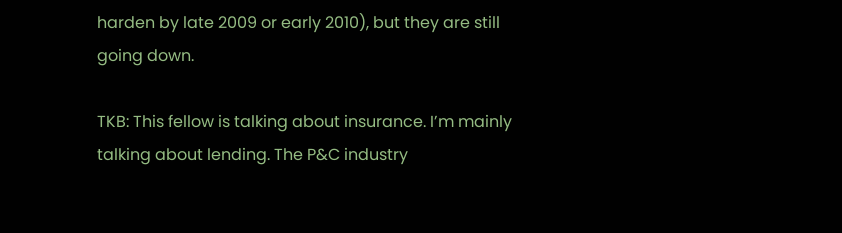harden by late 2009 or early 2010), but they are still going down.

TKB: This fellow is talking about insurance. I’m mainly talking about lending. The P&C industry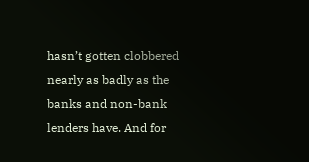hasn’t gotten clobbered nearly as badly as the banks and non-bank lenders have. And for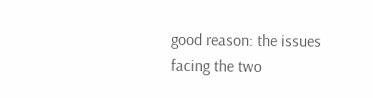good reason: the issues facing the two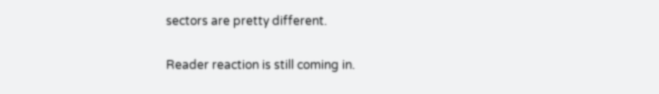sectors are pretty different.

Reader reaction is still coming in.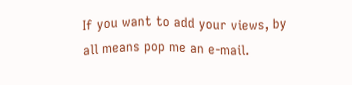If you want to add your views, by all means pop me an e-mail.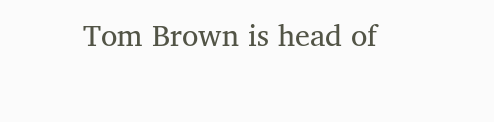Tom Brown is head of